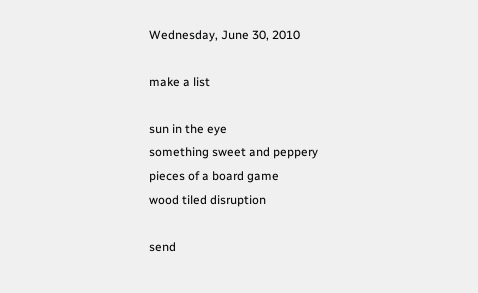Wednesday, June 30, 2010

make a list

sun in the eye
something sweet and peppery
pieces of a board game
wood tiled disruption

send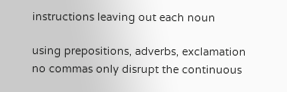instructions leaving out each noun

using prepositions, adverbs, exclamation
no commas only disrupt the continuous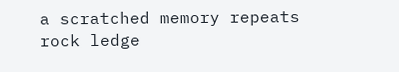a scratched memory repeats
rock ledge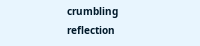crumbling
reflection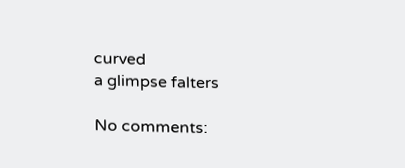curved
a glimpse falters

No comments: